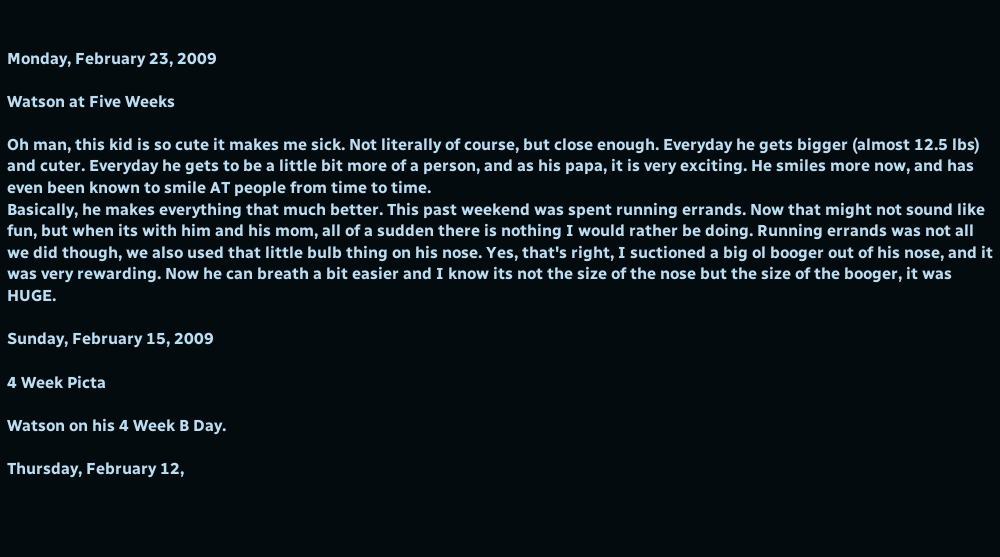Monday, February 23, 2009

Watson at Five Weeks

Oh man, this kid is so cute it makes me sick. Not literally of course, but close enough. Everyday he gets bigger (almost 12.5 lbs) and cuter. Everyday he gets to be a little bit more of a person, and as his papa, it is very exciting. He smiles more now, and has even been known to smile AT people from time to time.
Basically, he makes everything that much better. This past weekend was spent running errands. Now that might not sound like fun, but when its with him and his mom, all of a sudden there is nothing I would rather be doing. Running errands was not all we did though, we also used that little bulb thing on his nose. Yes, that's right, I suctioned a big ol booger out of his nose, and it was very rewarding. Now he can breath a bit easier and I know its not the size of the nose but the size of the booger, it was HUGE.

Sunday, February 15, 2009

4 Week Picta

Watson on his 4 Week B Day.

Thursday, February 12,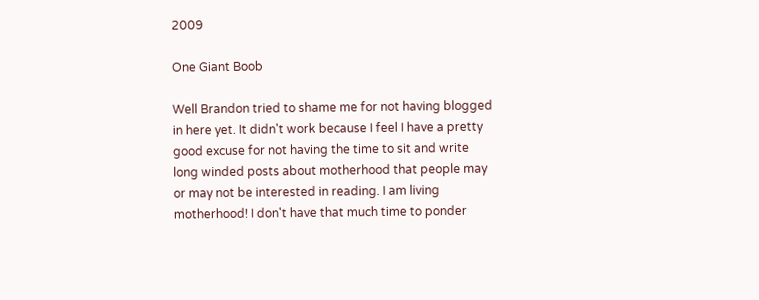2009

One Giant Boob

Well Brandon tried to shame me for not having blogged in here yet. It didn't work because I feel I have a pretty good excuse for not having the time to sit and write long winded posts about motherhood that people may or may not be interested in reading. I am living motherhood! I don't have that much time to ponder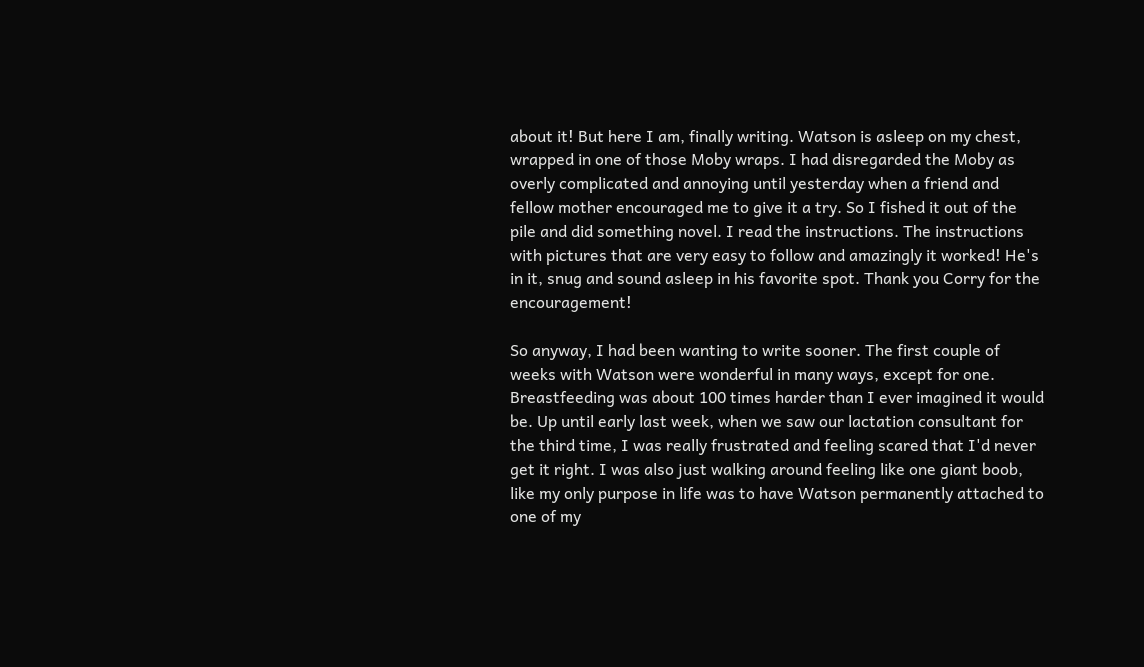about it! But here I am, finally writing. Watson is asleep on my chest, wrapped in one of those Moby wraps. I had disregarded the Moby as overly complicated and annoying until yesterday when a friend and fellow mother encouraged me to give it a try. So I fished it out of the pile and did something novel. I read the instructions. The instructions with pictures that are very easy to follow and amazingly it worked! He's in it, snug and sound asleep in his favorite spot. Thank you Corry for the encouragement!

So anyway, I had been wanting to write sooner. The first couple of weeks with Watson were wonderful in many ways, except for one. Breastfeeding was about 100 times harder than I ever imagined it would be. Up until early last week, when we saw our lactation consultant for the third time, I was really frustrated and feeling scared that I'd never get it right. I was also just walking around feeling like one giant boob, like my only purpose in life was to have Watson permanently attached to one of my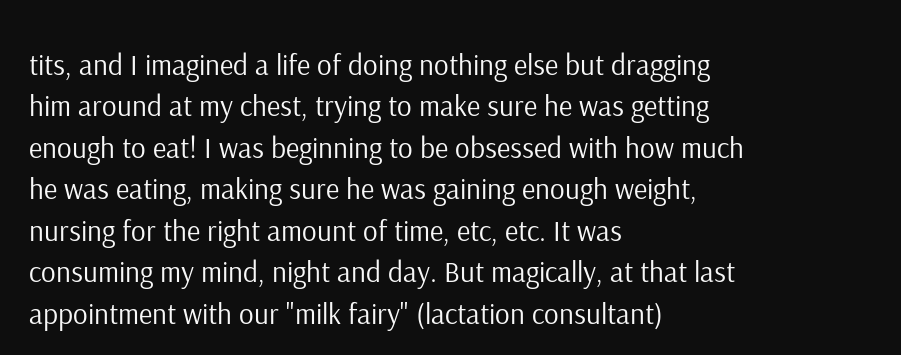tits, and I imagined a life of doing nothing else but dragging him around at my chest, trying to make sure he was getting enough to eat! I was beginning to be obsessed with how much he was eating, making sure he was gaining enough weight, nursing for the right amount of time, etc, etc. It was consuming my mind, night and day. But magically, at that last appointment with our "milk fairy" (lactation consultant)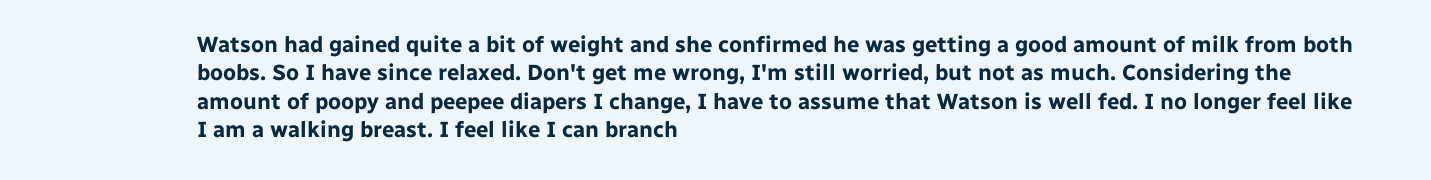Watson had gained quite a bit of weight and she confirmed he was getting a good amount of milk from both boobs. So I have since relaxed. Don't get me wrong, I'm still worried, but not as much. Considering the amount of poopy and peepee diapers I change, I have to assume that Watson is well fed. I no longer feel like I am a walking breast. I feel like I can branch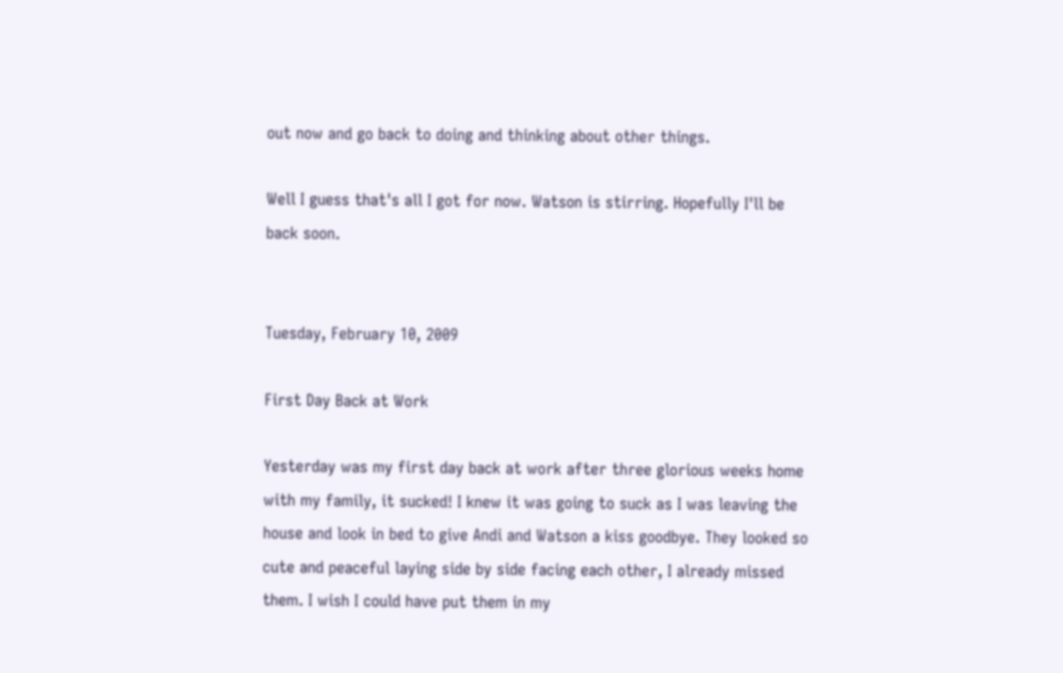out now and go back to doing and thinking about other things.

Well I guess that's all I got for now. Watson is stirring. Hopefully I'll be back soon.


Tuesday, February 10, 2009

First Day Back at Work

Yesterday was my first day back at work after three glorious weeks home with my family, it sucked! I knew it was going to suck as I was leaving the house and look in bed to give Andi and Watson a kiss goodbye. They looked so cute and peaceful laying side by side facing each other, I already missed them. I wish I could have put them in my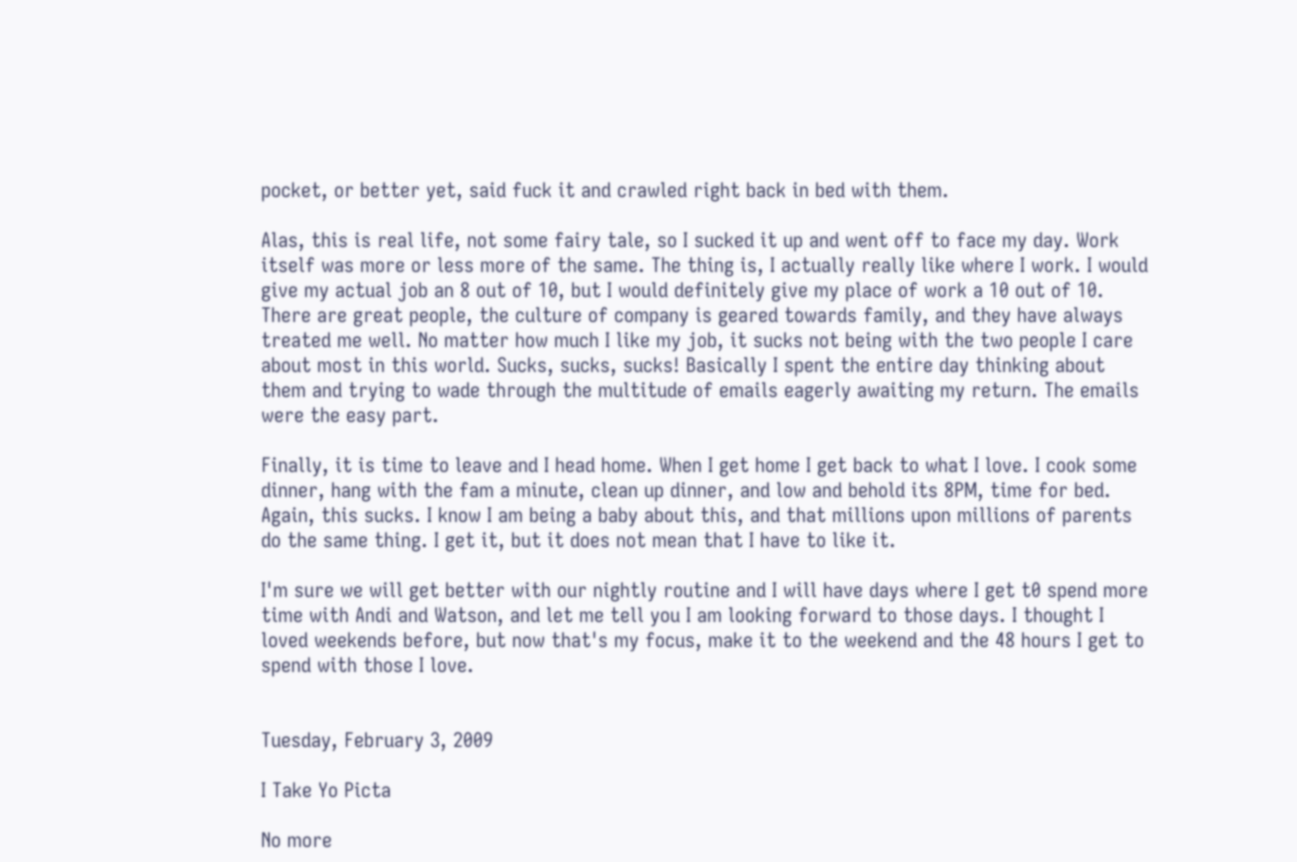pocket, or better yet, said fuck it and crawled right back in bed with them.

Alas, this is real life, not some fairy tale, so I sucked it up and went off to face my day. Work itself was more or less more of the same. The thing is, I actually really like where I work. I would give my actual job an 8 out of 10, but I would definitely give my place of work a 10 out of 10. There are great people, the culture of company is geared towards family, and they have always treated me well. No matter how much I like my job, it sucks not being with the two people I care about most in this world. Sucks, sucks, sucks! Basically I spent the entire day thinking about them and trying to wade through the multitude of emails eagerly awaiting my return. The emails were the easy part.

Finally, it is time to leave and I head home. When I get home I get back to what I love. I cook some dinner, hang with the fam a minute, clean up dinner, and low and behold its 8PM, time for bed. Again, this sucks. I know I am being a baby about this, and that millions upon millions of parents do the same thing. I get it, but it does not mean that I have to like it.

I'm sure we will get better with our nightly routine and I will have days where I get t0 spend more time with Andi and Watson, and let me tell you I am looking forward to those days. I thought I loved weekends before, but now that's my focus, make it to the weekend and the 48 hours I get to spend with those I love.


Tuesday, February 3, 2009

I Take Yo Picta

No more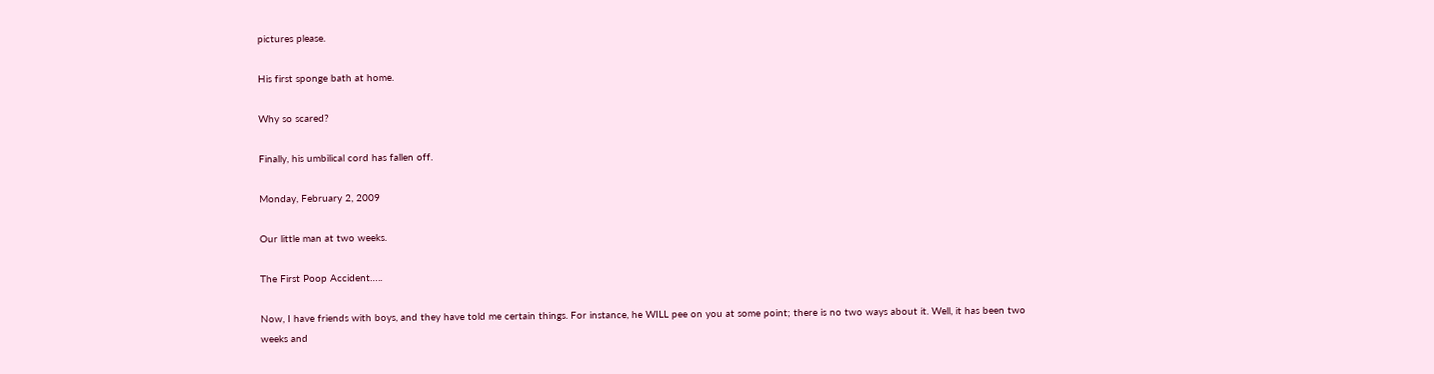pictures please.

His first sponge bath at home.

Why so scared?

Finally, his umbilical cord has fallen off.

Monday, February 2, 2009

Our little man at two weeks.

The First Poop Accident…..

Now, I have friends with boys, and they have told me certain things. For instance, he WILL pee on you at some point; there is no two ways about it. Well, it has been two weeks and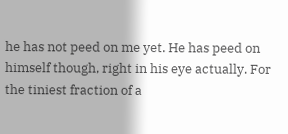he has not peed on me yet. He has peed on himself though, right in his eye actually. For the tiniest fraction of a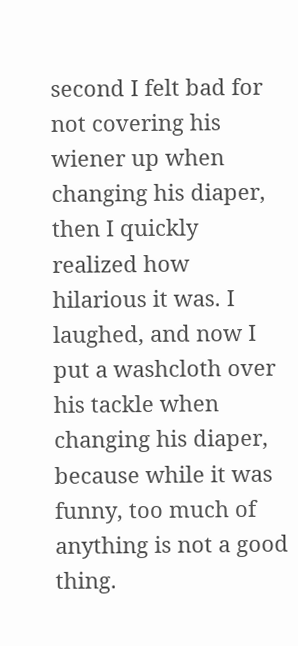second I felt bad for not covering his wiener up when changing his diaper, then I quickly realized how hilarious it was. I laughed, and now I put a washcloth over his tackle when changing his diaper, because while it was funny, too much of anything is not a good thing.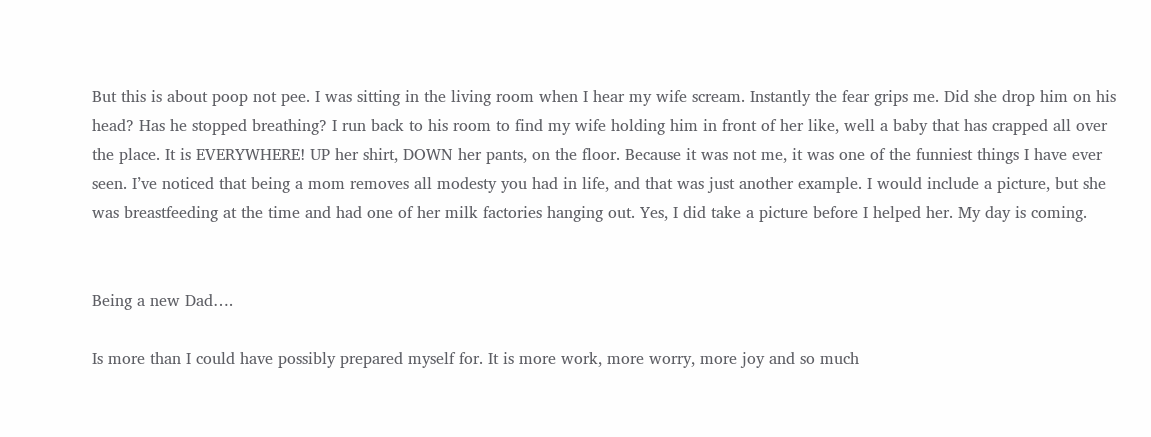But this is about poop not pee. I was sitting in the living room when I hear my wife scream. Instantly the fear grips me. Did she drop him on his head? Has he stopped breathing? I run back to his room to find my wife holding him in front of her like, well a baby that has crapped all over the place. It is EVERYWHERE! UP her shirt, DOWN her pants, on the floor. Because it was not me, it was one of the funniest things I have ever seen. I’ve noticed that being a mom removes all modesty you had in life, and that was just another example. I would include a picture, but she was breastfeeding at the time and had one of her milk factories hanging out. Yes, I did take a picture before I helped her. My day is coming.


Being a new Dad….

Is more than I could have possibly prepared myself for. It is more work, more worry, more joy and so much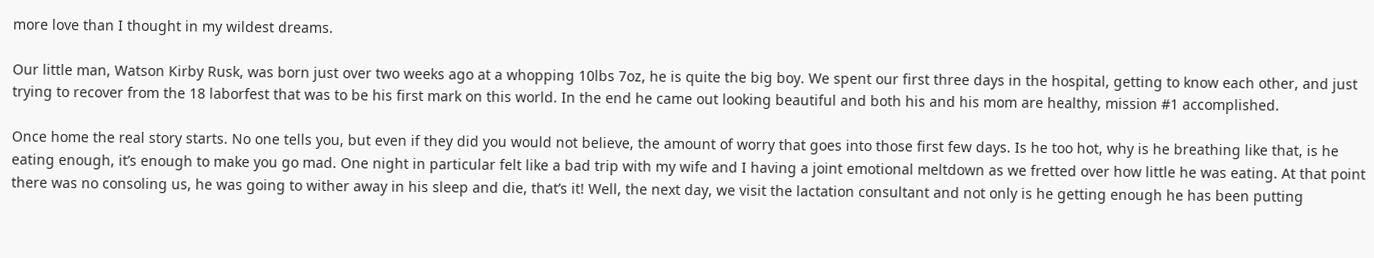more love than I thought in my wildest dreams.

Our little man, Watson Kirby Rusk, was born just over two weeks ago at a whopping 10lbs 7oz, he is quite the big boy. We spent our first three days in the hospital, getting to know each other, and just trying to recover from the 18 laborfest that was to be his first mark on this world. In the end he came out looking beautiful and both his and his mom are healthy, mission #1 accomplished.

Once home the real story starts. No one tells you, but even if they did you would not believe, the amount of worry that goes into those first few days. Is he too hot, why is he breathing like that, is he eating enough, it’s enough to make you go mad. One night in particular felt like a bad trip with my wife and I having a joint emotional meltdown as we fretted over how little he was eating. At that point there was no consoling us, he was going to wither away in his sleep and die, that’s it! Well, the next day, we visit the lactation consultant and not only is he getting enough he has been putting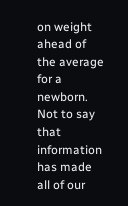on weight ahead of the average for a newborn. Not to say that information has made all of our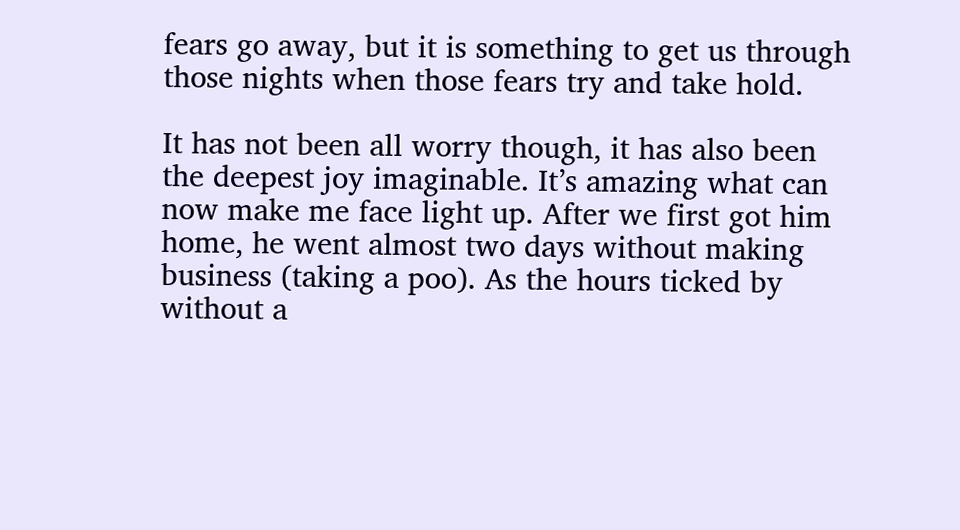fears go away, but it is something to get us through those nights when those fears try and take hold.

It has not been all worry though, it has also been the deepest joy imaginable. It’s amazing what can now make me face light up. After we first got him home, he went almost two days without making business (taking a poo). As the hours ticked by without a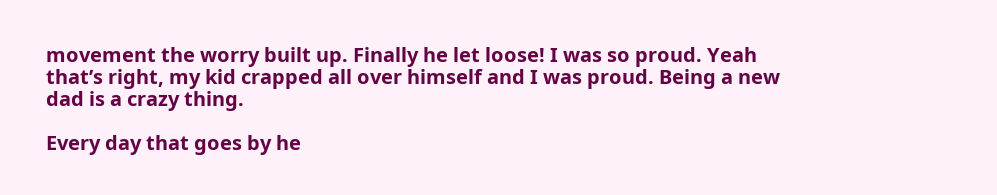movement the worry built up. Finally he let loose! I was so proud. Yeah that’s right, my kid crapped all over himself and I was proud. Being a new dad is a crazy thing.

Every day that goes by he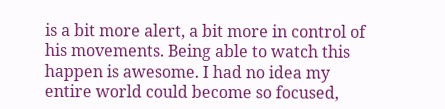is a bit more alert, a bit more in control of his movements. Being able to watch this happen is awesome. I had no idea my entire world could become so focused,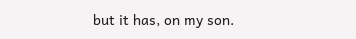but it has, on my son.